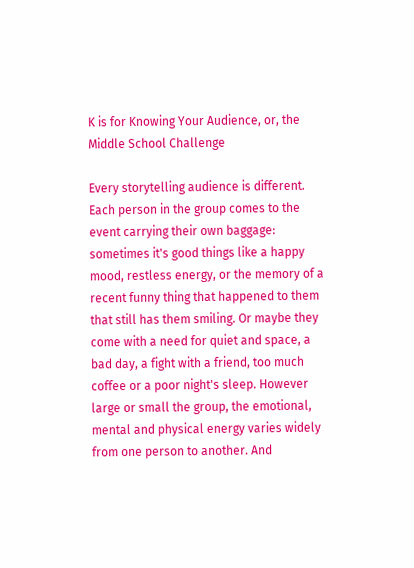K is for Knowing Your Audience, or, the Middle School Challenge

Every storytelling audience is different. Each person in the group comes to the event carrying their own baggage: sometimes it's good things like a happy mood, restless energy, or the memory of a recent funny thing that happened to them that still has them smiling. Or maybe they come with a need for quiet and space, a bad day, a fight with a friend, too much coffee or a poor night's sleep. However large or small the group, the emotional, mental and physical energy varies widely from one person to another. And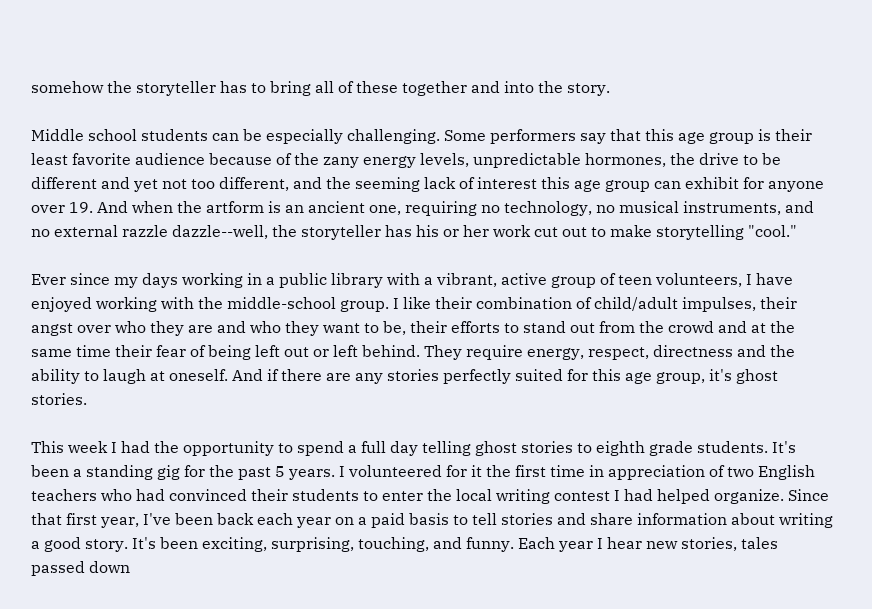somehow the storyteller has to bring all of these together and into the story.

Middle school students can be especially challenging. Some performers say that this age group is their least favorite audience because of the zany energy levels, unpredictable hormones, the drive to be different and yet not too different, and the seeming lack of interest this age group can exhibit for anyone over 19. And when the artform is an ancient one, requiring no technology, no musical instruments, and no external razzle dazzle--well, the storyteller has his or her work cut out to make storytelling "cool."

Ever since my days working in a public library with a vibrant, active group of teen volunteers, I have enjoyed working with the middle-school group. I like their combination of child/adult impulses, their angst over who they are and who they want to be, their efforts to stand out from the crowd and at the same time their fear of being left out or left behind. They require energy, respect, directness and the ability to laugh at oneself. And if there are any stories perfectly suited for this age group, it's ghost stories.

This week I had the opportunity to spend a full day telling ghost stories to eighth grade students. It's been a standing gig for the past 5 years. I volunteered for it the first time in appreciation of two English teachers who had convinced their students to enter the local writing contest I had helped organize. Since that first year, I've been back each year on a paid basis to tell stories and share information about writing a good story. It's been exciting, surprising, touching, and funny. Each year I hear new stories, tales passed down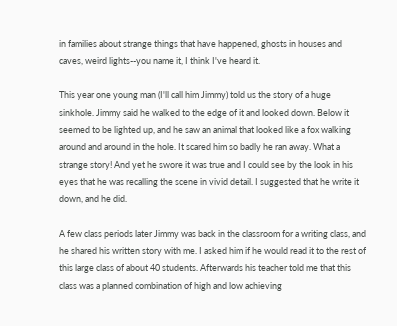in families about strange things that have happened, ghosts in houses and caves, weird lights--you name it, I think I've heard it.

This year one young man (I'll call him Jimmy) told us the story of a huge sinkhole. Jimmy said he walked to the edge of it and looked down. Below it seemed to be lighted up, and he saw an animal that looked like a fox walking around and around in the hole. It scared him so badly he ran away. What a strange story! And yet he swore it was true and I could see by the look in his eyes that he was recalling the scene in vivid detail. I suggested that he write it down, and he did.

A few class periods later Jimmy was back in the classroom for a writing class, and he shared his written story with me. I asked him if he would read it to the rest of this large class of about 40 students. Afterwards his teacher told me that this class was a planned combination of high and low achieving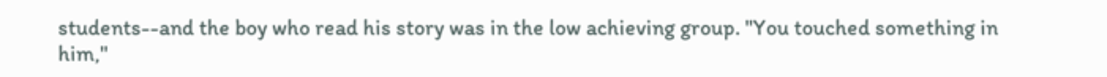students--and the boy who read his story was in the low achieving group. "You touched something in him,"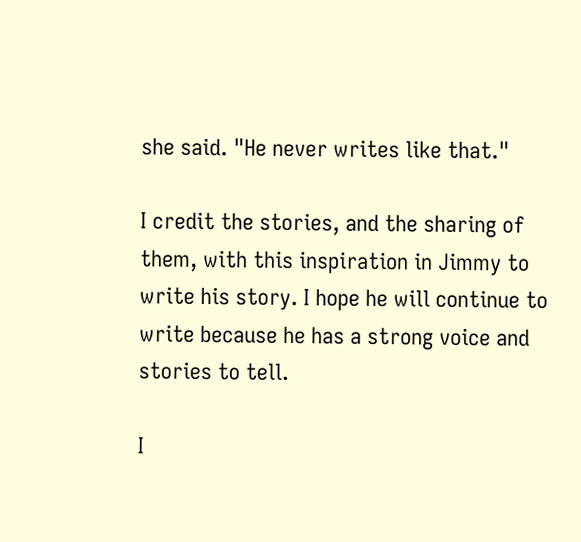she said. "He never writes like that."

I credit the stories, and the sharing of them, with this inspiration in Jimmy to write his story. I hope he will continue to write because he has a strong voice and stories to tell.

I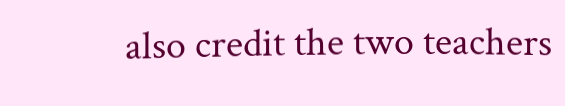also credit the two teachers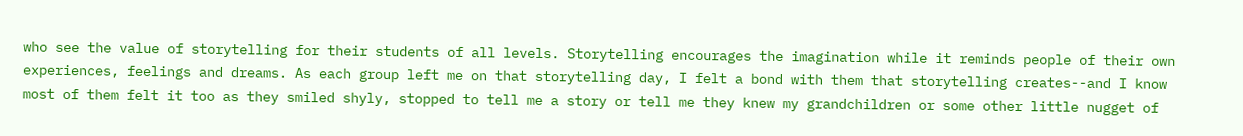who see the value of storytelling for their students of all levels. Storytelling encourages the imagination while it reminds people of their own experiences, feelings and dreams. As each group left me on that storytelling day, I felt a bond with them that storytelling creates--and I know most of them felt it too as they smiled shyly, stopped to tell me a story or tell me they knew my grandchildren or some other little nugget of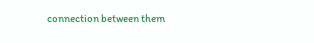connection between them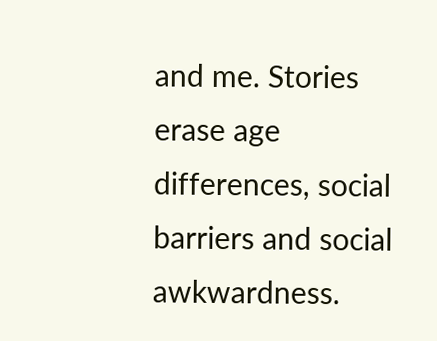and me. Stories erase age differences, social barriers and social awkwardness.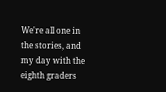We're all one in the stories, and my day with the eighth graders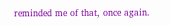reminded me of that, once again.